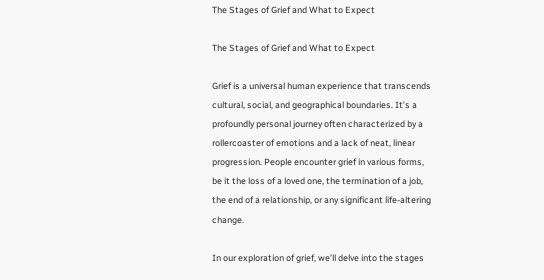The Stages of Grief and What to Expect

The Stages of Grief and What to Expect

Grief is a universal human experience that transcends cultural, social, and geographical boundaries. It’s a profoundly personal journey often characterized by a rollercoaster of emotions and a lack of neat, linear progression. People encounter grief in various forms, be it the loss of a loved one, the termination of a job, the end of a relationship, or any significant life-altering change.

In our exploration of grief, we’ll delve into the stages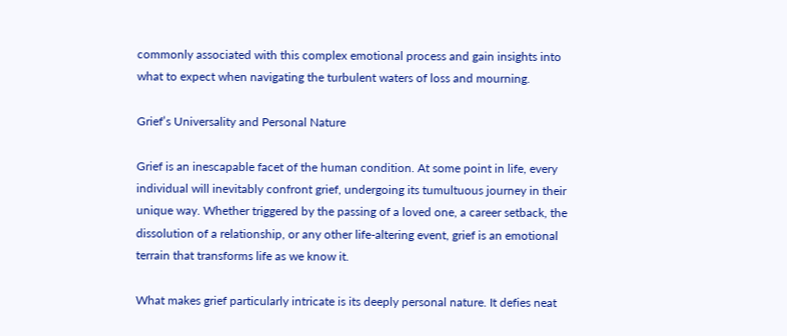commonly associated with this complex emotional process and gain insights into what to expect when navigating the turbulent waters of loss and mourning.

Grief’s Universality and Personal Nature

Grief is an inescapable facet of the human condition. At some point in life, every individual will inevitably confront grief, undergoing its tumultuous journey in their unique way. Whether triggered by the passing of a loved one, a career setback, the dissolution of a relationship, or any other life-altering event, grief is an emotional terrain that transforms life as we know it.

What makes grief particularly intricate is its deeply personal nature. It defies neat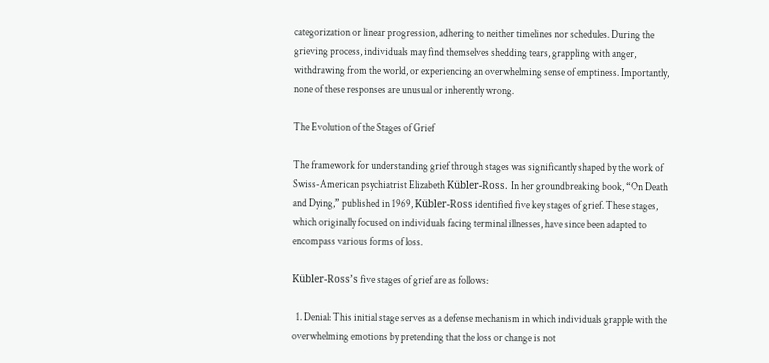categorization or linear progression, adhering to neither timelines nor schedules. During the grieving process, individuals may find themselves shedding tears, grappling with anger, withdrawing from the world, or experiencing an overwhelming sense of emptiness. Importantly, none of these responses are unusual or inherently wrong.

The Evolution of the Stages of Grief

The framework for understanding grief through stages was significantly shaped by the work of Swiss-American psychiatrist Elizabeth Kübler-Ross. In her groundbreaking book, “On Death and Dying,” published in 1969, Kübler-Ross identified five key stages of grief. These stages, which originally focused on individuals facing terminal illnesses, have since been adapted to encompass various forms of loss.

Kübler-Ross’s five stages of grief are as follows:

  1. Denial: This initial stage serves as a defense mechanism in which individuals grapple with the overwhelming emotions by pretending that the loss or change is not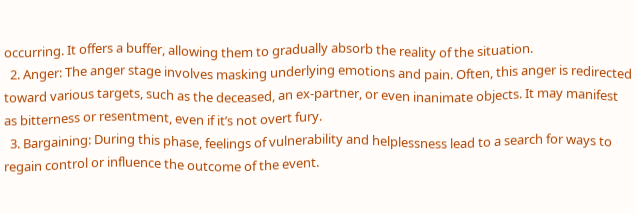occurring. It offers a buffer, allowing them to gradually absorb the reality of the situation.
  2. Anger: The anger stage involves masking underlying emotions and pain. Often, this anger is redirected toward various targets, such as the deceased, an ex-partner, or even inanimate objects. It may manifest as bitterness or resentment, even if it’s not overt fury.
  3. Bargaining: During this phase, feelings of vulnerability and helplessness lead to a search for ways to regain control or influence the outcome of the event.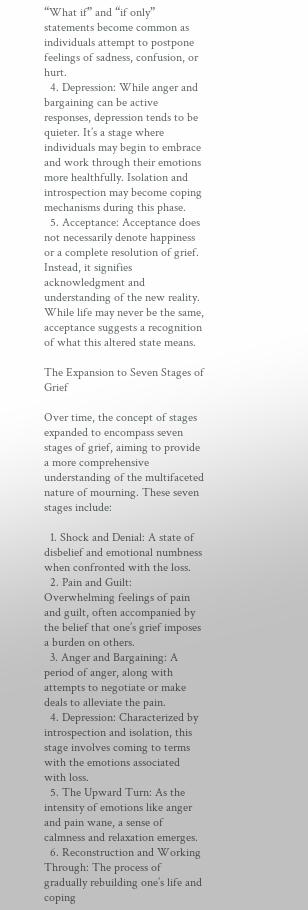“What if” and “if only” statements become common as individuals attempt to postpone feelings of sadness, confusion, or hurt.
  4. Depression: While anger and bargaining can be active responses, depression tends to be quieter. It’s a stage where individuals may begin to embrace and work through their emotions more healthfully. Isolation and introspection may become coping mechanisms during this phase.
  5. Acceptance: Acceptance does not necessarily denote happiness or a complete resolution of grief. Instead, it signifies acknowledgment and understanding of the new reality. While life may never be the same, acceptance suggests a recognition of what this altered state means.

The Expansion to Seven Stages of Grief

Over time, the concept of stages expanded to encompass seven stages of grief, aiming to provide a more comprehensive understanding of the multifaceted nature of mourning. These seven stages include:

  1. Shock and Denial: A state of disbelief and emotional numbness when confronted with the loss.
  2. Pain and Guilt: Overwhelming feelings of pain and guilt, often accompanied by the belief that one’s grief imposes a burden on others.
  3. Anger and Bargaining: A period of anger, along with attempts to negotiate or make deals to alleviate the pain.
  4. Depression: Characterized by introspection and isolation, this stage involves coming to terms with the emotions associated with loss.
  5. The Upward Turn: As the intensity of emotions like anger and pain wane, a sense of calmness and relaxation emerges.
  6. Reconstruction and Working Through: The process of gradually rebuilding one’s life and coping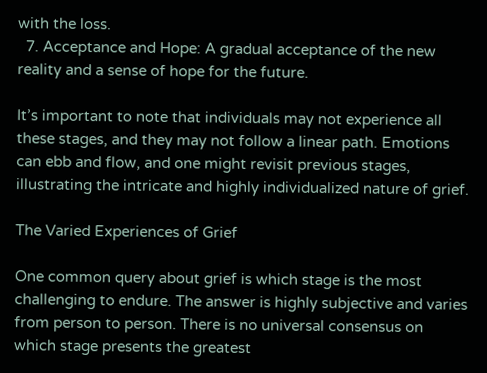with the loss.
  7. Acceptance and Hope: A gradual acceptance of the new reality and a sense of hope for the future.

It’s important to note that individuals may not experience all these stages, and they may not follow a linear path. Emotions can ebb and flow, and one might revisit previous stages, illustrating the intricate and highly individualized nature of grief.

The Varied Experiences of Grief

One common query about grief is which stage is the most challenging to endure. The answer is highly subjective and varies from person to person. There is no universal consensus on which stage presents the greatest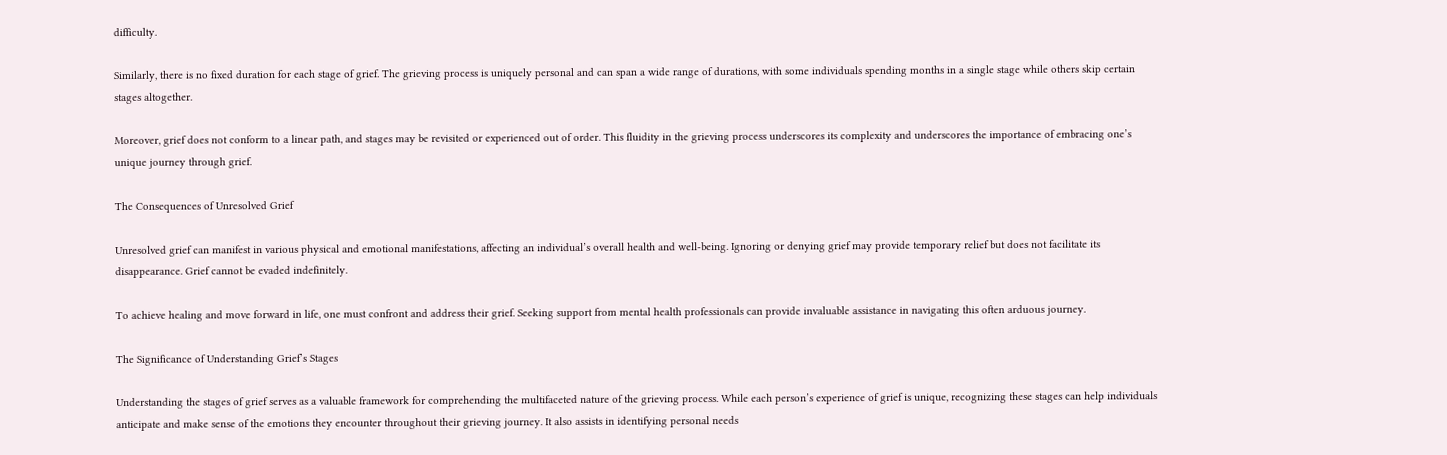difficulty.

Similarly, there is no fixed duration for each stage of grief. The grieving process is uniquely personal and can span a wide range of durations, with some individuals spending months in a single stage while others skip certain stages altogether.

Moreover, grief does not conform to a linear path, and stages may be revisited or experienced out of order. This fluidity in the grieving process underscores its complexity and underscores the importance of embracing one’s unique journey through grief.

The Consequences of Unresolved Grief

Unresolved grief can manifest in various physical and emotional manifestations, affecting an individual’s overall health and well-being. Ignoring or denying grief may provide temporary relief but does not facilitate its disappearance. Grief cannot be evaded indefinitely.

To achieve healing and move forward in life, one must confront and address their grief. Seeking support from mental health professionals can provide invaluable assistance in navigating this often arduous journey.

The Significance of Understanding Grief’s Stages

Understanding the stages of grief serves as a valuable framework for comprehending the multifaceted nature of the grieving process. While each person’s experience of grief is unique, recognizing these stages can help individuals anticipate and make sense of the emotions they encounter throughout their grieving journey. It also assists in identifying personal needs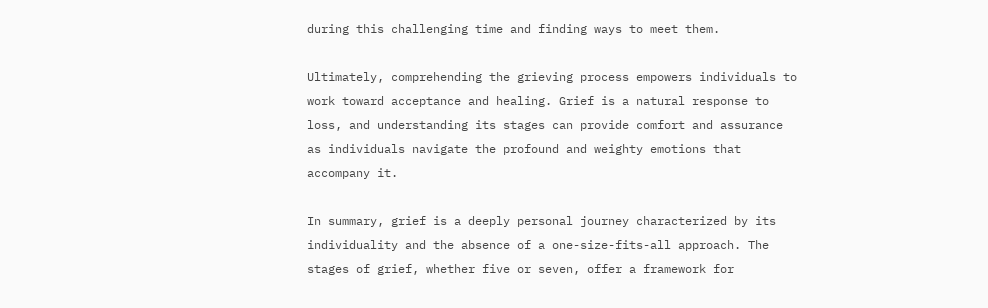during this challenging time and finding ways to meet them.

Ultimately, comprehending the grieving process empowers individuals to work toward acceptance and healing. Grief is a natural response to loss, and understanding its stages can provide comfort and assurance as individuals navigate the profound and weighty emotions that accompany it.

In summary, grief is a deeply personal journey characterized by its individuality and the absence of a one-size-fits-all approach. The stages of grief, whether five or seven, offer a framework for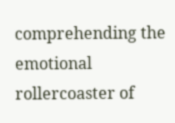comprehending the emotional rollercoaster of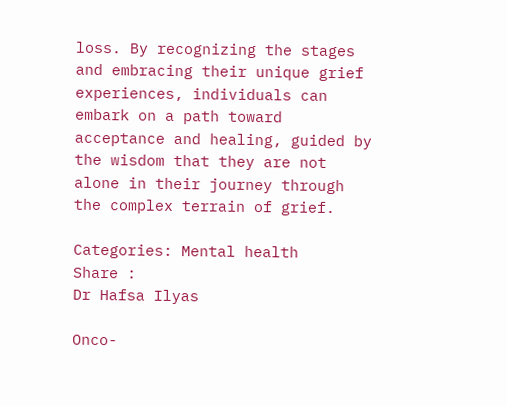loss. By recognizing the stages and embracing their unique grief experiences, individuals can embark on a path toward acceptance and healing, guided by the wisdom that they are not alone in their journey through the complex terrain of grief.

Categories: Mental health
Share :
Dr Hafsa Ilyas

Onco-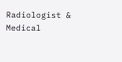Radiologist & Medical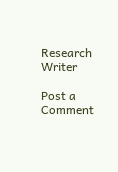Research Writer

Post a Comment